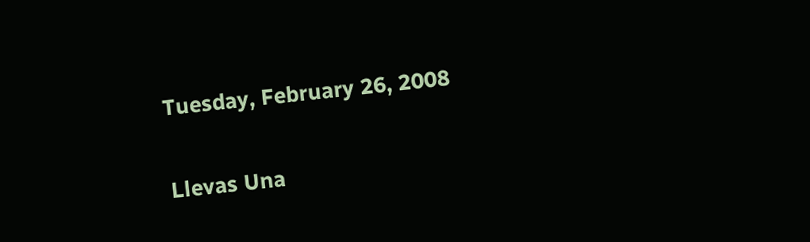Tuesday, February 26, 2008

Llevas Una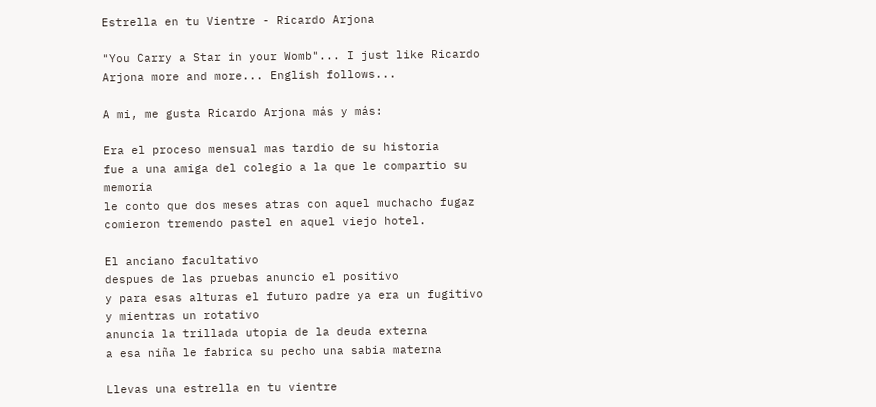Estrella en tu Vientre - Ricardo Arjona

"You Carry a Star in your Womb"... I just like Ricardo Arjona more and more... English follows...

A mi, me gusta Ricardo Arjona más y más:

Era el proceso mensual mas tardio de su historia
fue a una amiga del colegio a la que le compartio su memoria
le conto que dos meses atras con aquel muchacho fugaz
comieron tremendo pastel en aquel viejo hotel.

El anciano facultativo
despues de las pruebas anuncio el positivo
y para esas alturas el futuro padre ya era un fugitivo
y mientras un rotativo
anuncia la trillada utopia de la deuda externa
a esa niña le fabrica su pecho una sabia materna

Llevas una estrella en tu vientre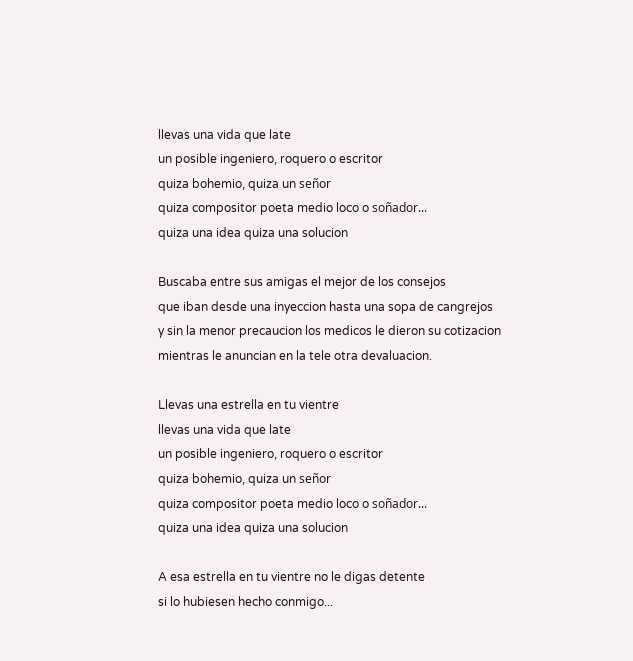llevas una vida que late
un posible ingeniero, roquero o escritor
quiza bohemio, quiza un señor
quiza compositor poeta medio loco o soñador...
quiza una idea quiza una solucion

Buscaba entre sus amigas el mejor de los consejos
que iban desde una inyeccion hasta una sopa de cangrejos
y sin la menor precaucion los medicos le dieron su cotizacion
mientras le anuncian en la tele otra devaluacion.

Llevas una estrella en tu vientre
llevas una vida que late
un posible ingeniero, roquero o escritor
quiza bohemio, quiza un señor
quiza compositor poeta medio loco o soñador...
quiza una idea quiza una solucion

A esa estrella en tu vientre no le digas detente
si lo hubiesen hecho conmigo...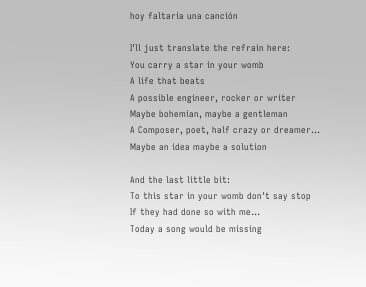hoy faltaria una canción

I'll just translate the refrain here:
You carry a star in your womb
A life that beats
A possible engineer, rocker or writer
Maybe bohemian, maybe a gentleman
A Composer, poet, half crazy or dreamer...
Maybe an idea maybe a solution

And the last little bit:
To this star in your womb don't say stop
If they had done so with me...
Today a song would be missing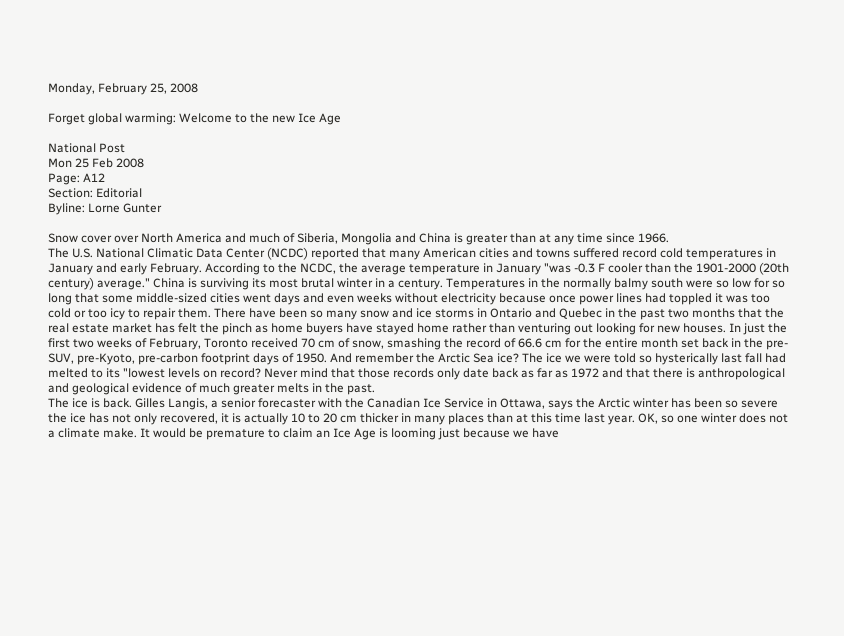Monday, February 25, 2008

Forget global warming: Welcome to the new Ice Age

National Post
Mon 25 Feb 2008
Page: A12
Section: Editorial
Byline: Lorne Gunter

Snow cover over North America and much of Siberia, Mongolia and China is greater than at any time since 1966.
The U.S. National Climatic Data Center (NCDC) reported that many American cities and towns suffered record cold temperatures in January and early February. According to the NCDC, the average temperature in January "was -0.3 F cooler than the 1901-2000 (20th century) average." China is surviving its most brutal winter in a century. Temperatures in the normally balmy south were so low for so long that some middle-sized cities went days and even weeks without electricity because once power lines had toppled it was too cold or too icy to repair them. There have been so many snow and ice storms in Ontario and Quebec in the past two months that the real estate market has felt the pinch as home buyers have stayed home rather than venturing out looking for new houses. In just the first two weeks of February, Toronto received 70 cm of snow, smashing the record of 66.6 cm for the entire month set back in the pre-SUV, pre-Kyoto, pre-carbon footprint days of 1950. And remember the Arctic Sea ice? The ice we were told so hysterically last fall had melted to its "lowest levels on record? Never mind that those records only date back as far as 1972 and that there is anthropological and geological evidence of much greater melts in the past.
The ice is back. Gilles Langis, a senior forecaster with the Canadian Ice Service in Ottawa, says the Arctic winter has been so severe the ice has not only recovered, it is actually 10 to 20 cm thicker in many places than at this time last year. OK, so one winter does not a climate make. It would be premature to claim an Ice Age is looming just because we have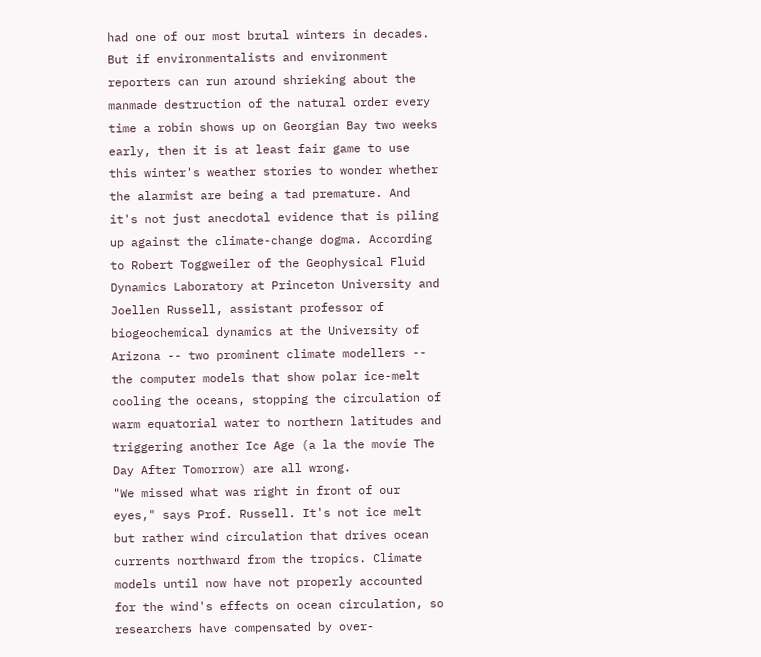had one of our most brutal winters in decades. But if environmentalists and environment reporters can run around shrieking about the manmade destruction of the natural order every time a robin shows up on Georgian Bay two weeks early, then it is at least fair game to use this winter's weather stories to wonder whether the alarmist are being a tad premature. And it's not just anecdotal evidence that is piling up against the climate-change dogma. According to Robert Toggweiler of the Geophysical Fluid Dynamics Laboratory at Princeton University and Joellen Russell, assistant professor of biogeochemical dynamics at the University of Arizona -- two prominent climate modellers -- the computer models that show polar ice-melt cooling the oceans, stopping the circulation of warm equatorial water to northern latitudes and triggering another Ice Age (a la the movie The Day After Tomorrow) are all wrong.
"We missed what was right in front of our eyes," says Prof. Russell. It's not ice melt but rather wind circulation that drives ocean currents northward from the tropics. Climate models until now have not properly accounted for the wind's effects on ocean circulation, so researchers have compensated by over-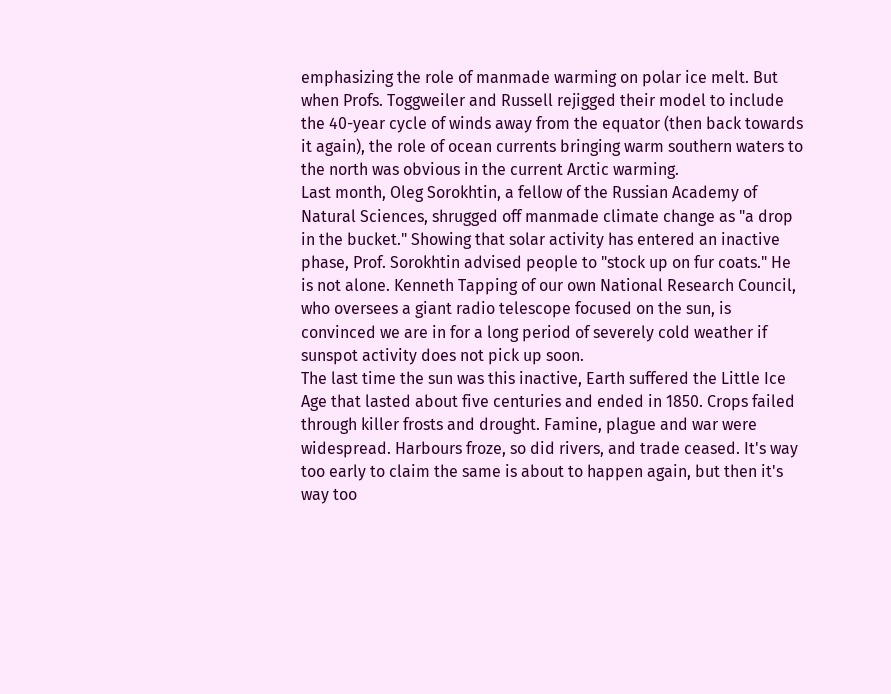emphasizing the role of manmade warming on polar ice melt. But when Profs. Toggweiler and Russell rejigged their model to include the 40-year cycle of winds away from the equator (then back towards it again), the role of ocean currents bringing warm southern waters to the north was obvious in the current Arctic warming.
Last month, Oleg Sorokhtin, a fellow of the Russian Academy of Natural Sciences, shrugged off manmade climate change as "a drop in the bucket." Showing that solar activity has entered an inactive phase, Prof. Sorokhtin advised people to "stock up on fur coats." He is not alone. Kenneth Tapping of our own National Research Council, who oversees a giant radio telescope focused on the sun, is convinced we are in for a long period of severely cold weather if sunspot activity does not pick up soon.
The last time the sun was this inactive, Earth suffered the Little Ice Age that lasted about five centuries and ended in 1850. Crops failed through killer frosts and drought. Famine, plague and war were widespread. Harbours froze, so did rivers, and trade ceased. It's way too early to claim the same is about to happen again, but then it's way too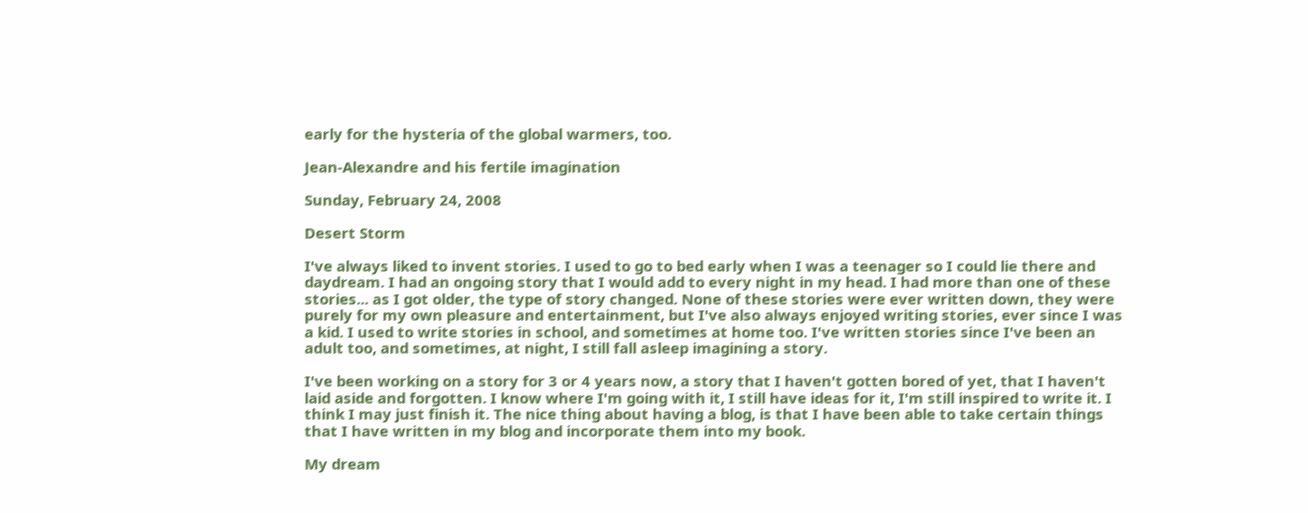early for the hysteria of the global warmers, too.

Jean-Alexandre and his fertile imagination

Sunday, February 24, 2008

Desert Storm

I've always liked to invent stories. I used to go to bed early when I was a teenager so I could lie there and daydream. I had an ongoing story that I would add to every night in my head. I had more than one of these stories... as I got older, the type of story changed. None of these stories were ever written down, they were purely for my own pleasure and entertainment, but I've also always enjoyed writing stories, ever since I was a kid. I used to write stories in school, and sometimes at home too. I've written stories since I've been an adult too, and sometimes, at night, I still fall asleep imagining a story.

I've been working on a story for 3 or 4 years now, a story that I haven't gotten bored of yet, that I haven't laid aside and forgotten. I know where I'm going with it, I still have ideas for it, I'm still inspired to write it. I think I may just finish it. The nice thing about having a blog, is that I have been able to take certain things that I have written in my blog and incorporate them into my book.

My dream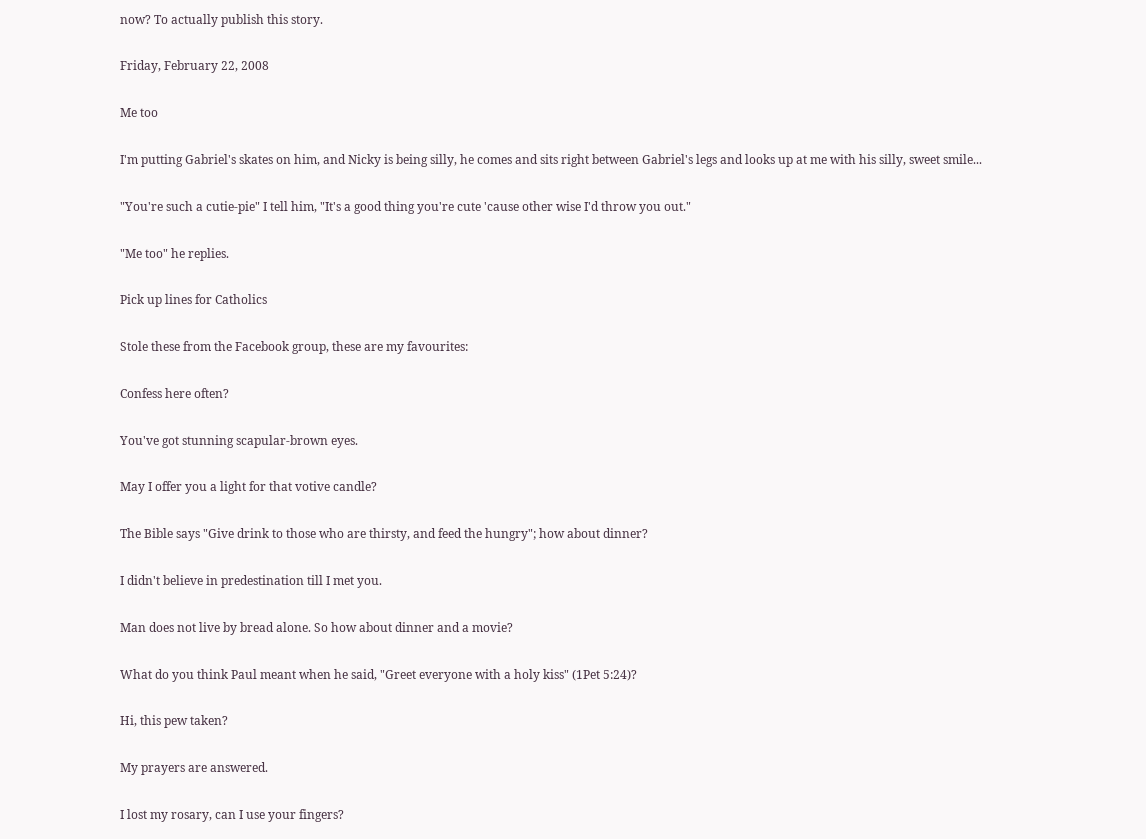now? To actually publish this story.

Friday, February 22, 2008

Me too

I'm putting Gabriel's skates on him, and Nicky is being silly, he comes and sits right between Gabriel's legs and looks up at me with his silly, sweet smile...

"You're such a cutie-pie" I tell him, "It's a good thing you're cute 'cause other wise I'd throw you out."

"Me too" he replies.

Pick up lines for Catholics

Stole these from the Facebook group, these are my favourites:

Confess here often?

You've got stunning scapular-brown eyes.

May I offer you a light for that votive candle?

The Bible says "Give drink to those who are thirsty, and feed the hungry"; how about dinner?

I didn't believe in predestination till I met you.

Man does not live by bread alone. So how about dinner and a movie?

What do you think Paul meant when he said, "Greet everyone with a holy kiss" (1Pet 5:24)?

Hi, this pew taken?

My prayers are answered.

I lost my rosary, can I use your fingers?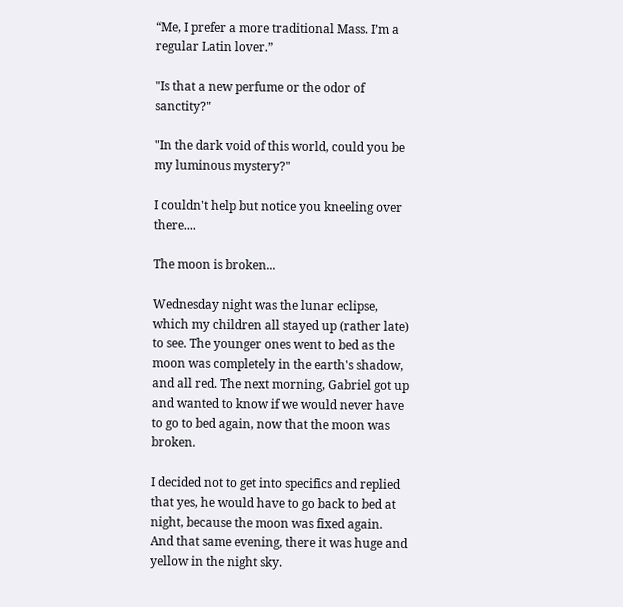“Me, I prefer a more traditional Mass. I’m a regular Latin lover.”

"Is that a new perfume or the odor of sanctity?"

"In the dark void of this world, could you be my luminous mystery?"

I couldn't help but notice you kneeling over there....

The moon is broken...

Wednesday night was the lunar eclipse, which my children all stayed up (rather late) to see. The younger ones went to bed as the moon was completely in the earth's shadow, and all red. The next morning, Gabriel got up and wanted to know if we would never have to go to bed again, now that the moon was broken.

I decided not to get into specifics and replied that yes, he would have to go back to bed at night, because the moon was fixed again. And that same evening, there it was huge and yellow in the night sky.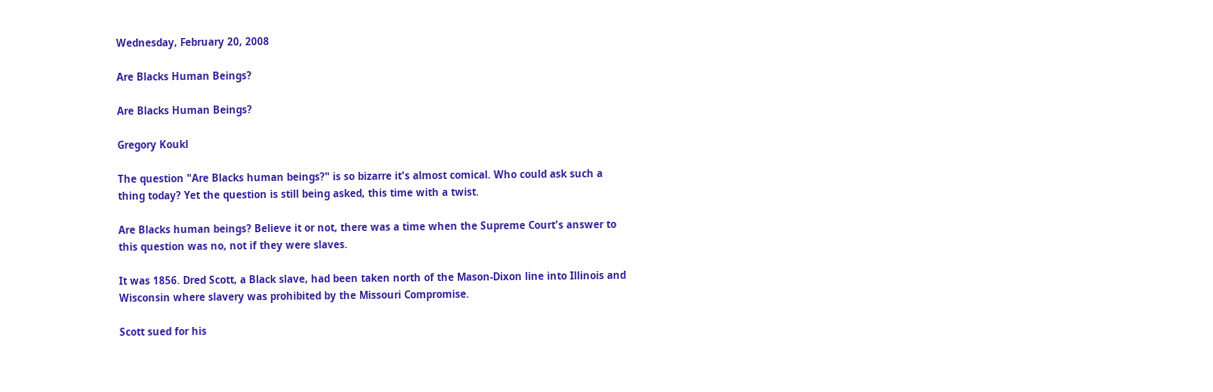Wednesday, February 20, 2008

Are Blacks Human Beings?

Are Blacks Human Beings?

Gregory Koukl

The question "Are Blacks human beings?" is so bizarre it's almost comical. Who could ask such a thing today? Yet the question is still being asked, this time with a twist.

Are Blacks human beings? Believe it or not, there was a time when the Supreme Court's answer to this question was no, not if they were slaves.

It was 1856. Dred Scott, a Black slave, had been taken north of the Mason-Dixon line into Illinois and Wisconsin where slavery was prohibited by the Missouri Compromise.

Scott sued for his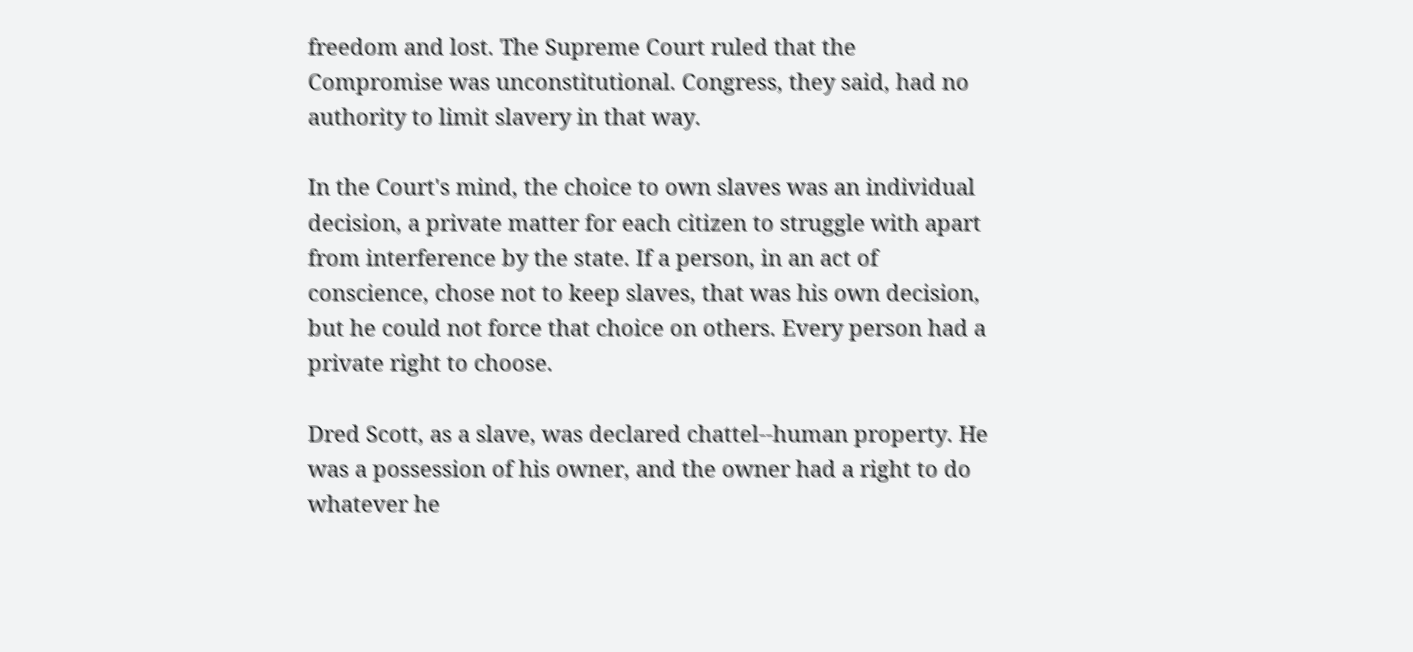freedom and lost. The Supreme Court ruled that the Compromise was unconstitutional. Congress, they said, had no authority to limit slavery in that way.

In the Court's mind, the choice to own slaves was an individual decision, a private matter for each citizen to struggle with apart from interference by the state. If a person, in an act of conscience, chose not to keep slaves, that was his own decision, but he could not force that choice on others. Every person had a private right to choose.

Dred Scott, as a slave, was declared chattel--human property. He was a possession of his owner, and the owner had a right to do whatever he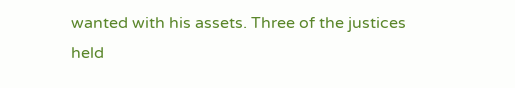wanted with his assets. Three of the justices held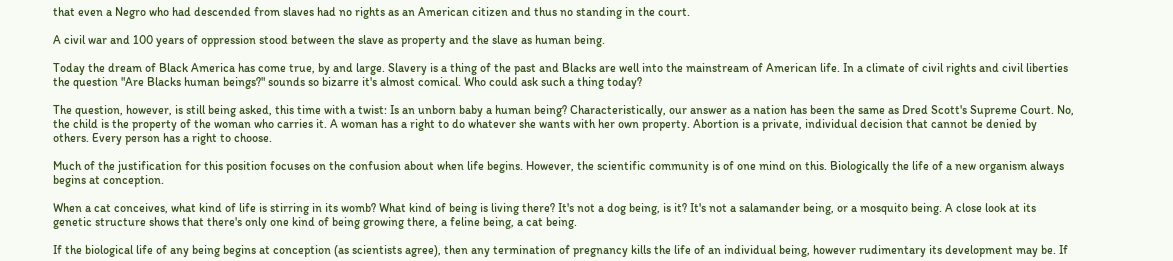that even a Negro who had descended from slaves had no rights as an American citizen and thus no standing in the court.

A civil war and 100 years of oppression stood between the slave as property and the slave as human being.

Today the dream of Black America has come true, by and large. Slavery is a thing of the past and Blacks are well into the mainstream of American life. In a climate of civil rights and civil liberties the question "Are Blacks human beings?" sounds so bizarre it's almost comical. Who could ask such a thing today?

The question, however, is still being asked, this time with a twist: Is an unborn baby a human being? Characteristically, our answer as a nation has been the same as Dred Scott's Supreme Court. No, the child is the property of the woman who carries it. A woman has a right to do whatever she wants with her own property. Abortion is a private, individual decision that cannot be denied by others. Every person has a right to choose.

Much of the justification for this position focuses on the confusion about when life begins. However, the scientific community is of one mind on this. Biologically the life of a new organism always begins at conception.

When a cat conceives, what kind of life is stirring in its womb? What kind of being is living there? It's not a dog being, is it? It's not a salamander being, or a mosquito being. A close look at its genetic structure shows that there's only one kind of being growing there, a feline being, a cat being.

If the biological life of any being begins at conception (as scientists agree), then any termination of pregnancy kills the life of an individual being, however rudimentary its development may be. If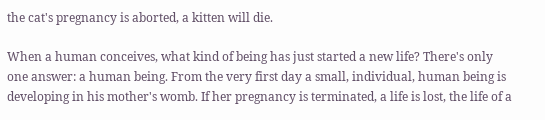the cat's pregnancy is aborted, a kitten will die.

When a human conceives, what kind of being has just started a new life? There's only one answer: a human being. From the very first day a small, individual, human being is developing in his mother's womb. If her pregnancy is terminated, a life is lost, the life of a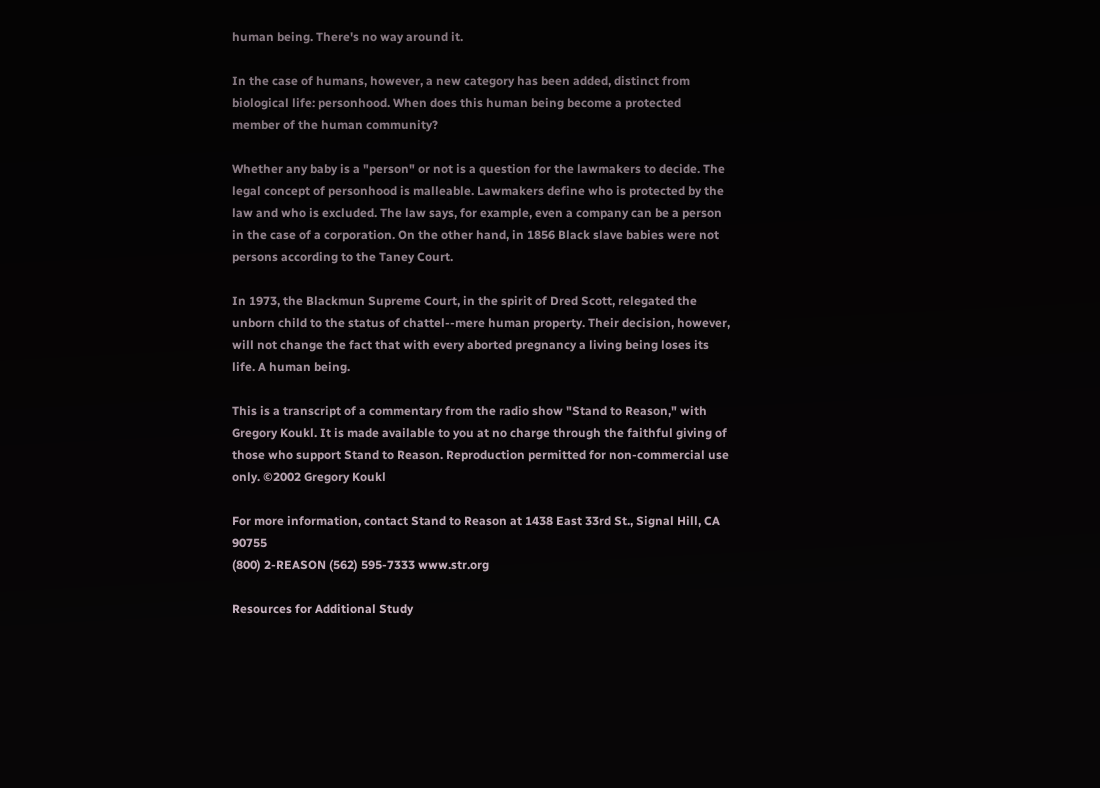human being. There's no way around it.

In the case of humans, however, a new category has been added, distinct from biological life: personhood. When does this human being become a protected member of the human community?

Whether any baby is a "person" or not is a question for the lawmakers to decide. The legal concept of personhood is malleable. Lawmakers define who is protected by the law and who is excluded. The law says, for example, even a company can be a person in the case of a corporation. On the other hand, in 1856 Black slave babies were not persons according to the Taney Court.

In 1973, the Blackmun Supreme Court, in the spirit of Dred Scott, relegated the unborn child to the status of chattel--mere human property. Their decision, however, will not change the fact that with every aborted pregnancy a living being loses its life. A human being.

This is a transcript of a commentary from the radio show "Stand to Reason," with Gregory Koukl. It is made available to you at no charge through the faithful giving of those who support Stand to Reason. Reproduction permitted for non-commercial use only. ©2002 Gregory Koukl

For more information, contact Stand to Reason at 1438 East 33rd St., Signal Hill, CA 90755
(800) 2-REASON (562) 595-7333 www.str.org

Resources for Additional Study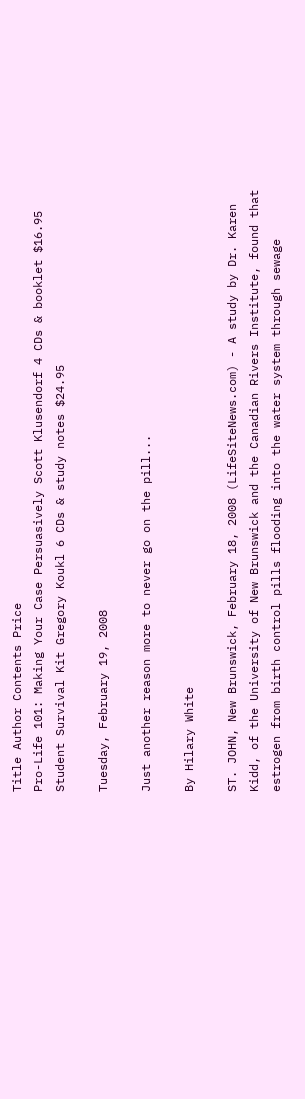Title Author Contents Price
Pro-Life 101: Making Your Case Persuasively Scott Klusendorf 4 CDs & booklet $16.95
Student Survival Kit Gregory Koukl 6 CDs & study notes $24.95

Tuesday, February 19, 2008

Just another reason more to never go on the pill...

By Hilary White

ST. JOHN, New Brunswick, February 18, 2008 (LifeSiteNews.com) - A study by Dr. Karen Kidd, of the University of New Brunswick and the Canadian Rivers Institute, found that estrogen from birth control pills flooding into the water system through sewage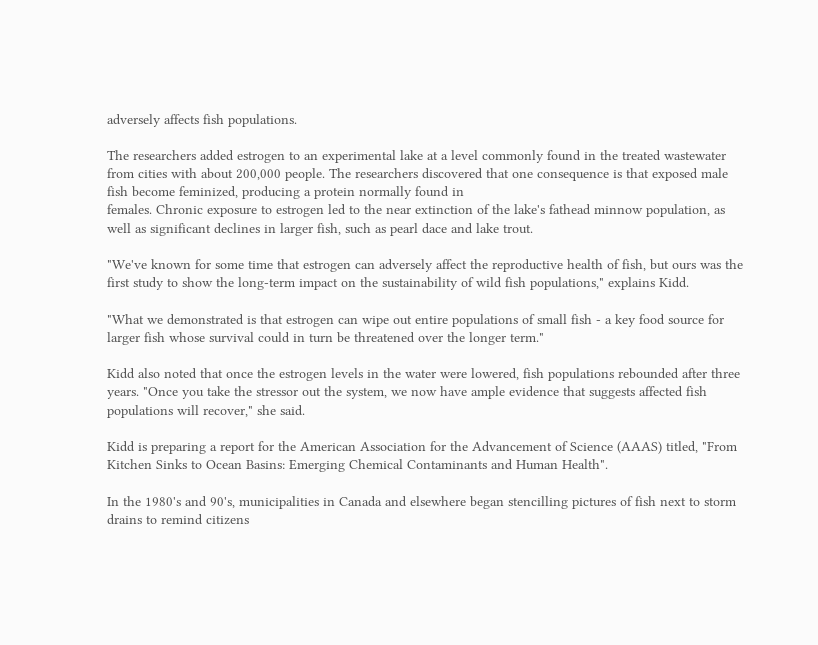adversely affects fish populations.

The researchers added estrogen to an experimental lake at a level commonly found in the treated wastewater from cities with about 200,000 people. The researchers discovered that one consequence is that exposed male fish become feminized, producing a protein normally found in
females. Chronic exposure to estrogen led to the near extinction of the lake's fathead minnow population, as well as significant declines in larger fish, such as pearl dace and lake trout.

"We've known for some time that estrogen can adversely affect the reproductive health of fish, but ours was the first study to show the long-term impact on the sustainability of wild fish populations," explains Kidd.

"What we demonstrated is that estrogen can wipe out entire populations of small fish - a key food source for larger fish whose survival could in turn be threatened over the longer term."

Kidd also noted that once the estrogen levels in the water were lowered, fish populations rebounded after three years. "Once you take the stressor out the system, we now have ample evidence that suggests affected fish populations will recover," she said.

Kidd is preparing a report for the American Association for the Advancement of Science (AAAS) titled, "From Kitchen Sinks to Ocean Basins: Emerging Chemical Contaminants and Human Health".

In the 1980's and 90's, municipalities in Canada and elsewhere began stencilling pictures of fish next to storm drains to remind citizens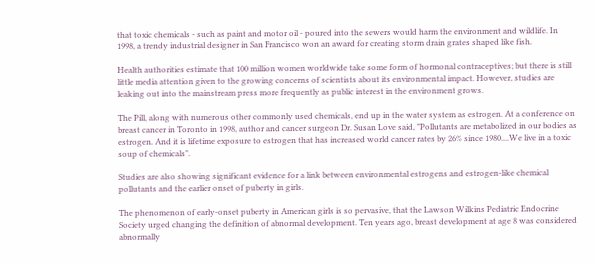that toxic chemicals - such as paint and motor oil - poured into the sewers would harm the environment and wildlife. In 1998, a trendy industrial designer in San Francisco won an award for creating storm drain grates shaped like fish.

Health authorities estimate that 100 million women worldwide take some form of hormonal contraceptives; but there is still little media attention given to the growing concerns of scientists about its environmental impact. However, studies are leaking out into the mainstream press more frequently as public interest in the environment grows.

The Pill, along with numerous other commonly used chemicals, end up in the water system as estrogen. At a conference on breast cancer in Toronto in 1998, author and cancer surgeon Dr. Susan Love said, "Pollutants are metabolized in our bodies as estrogen. And it is lifetime exposure to estrogen that has increased world cancer rates by 26% since 1980....We live in a toxic soup of chemicals".

Studies are also showing significant evidence for a link between environmental estrogens and estrogen-like chemical pollutants and the earlier onset of puberty in girls.

The phenomenon of early-onset puberty in American girls is so pervasive, that the Lawson Wilkins Pediatric Endocrine Society urged changing the definition of abnormal development. Ten years ago, breast development at age 8 was considered abnormally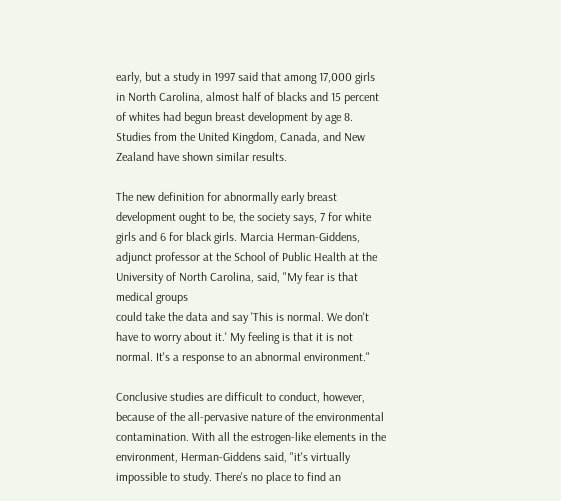early, but a study in 1997 said that among 17,000 girls in North Carolina, almost half of blacks and 15 percent of whites had begun breast development by age 8. Studies from the United Kingdom, Canada, and New Zealand have shown similar results.

The new definition for abnormally early breast development ought to be, the society says, 7 for white girls and 6 for black girls. Marcia Herman-Giddens, adjunct professor at the School of Public Health at the University of North Carolina, said, "My fear is that medical groups
could take the data and say 'This is normal. We don't have to worry about it.' My feeling is that it is not normal. It's a response to an abnormal environment."

Conclusive studies are difficult to conduct, however, because of the all-pervasive nature of the environmental contamination. With all the estrogen-like elements in the environment, Herman-Giddens said, "it's virtually impossible to study. There's no place to find an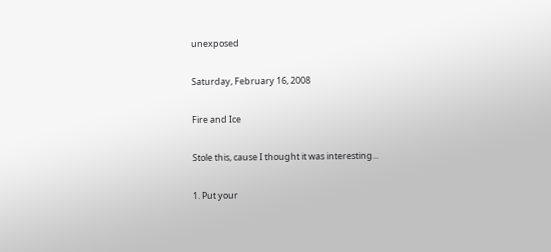unexposed

Saturday, February 16, 2008

Fire and Ice

Stole this, cause I thought it was interesting...

1. Put your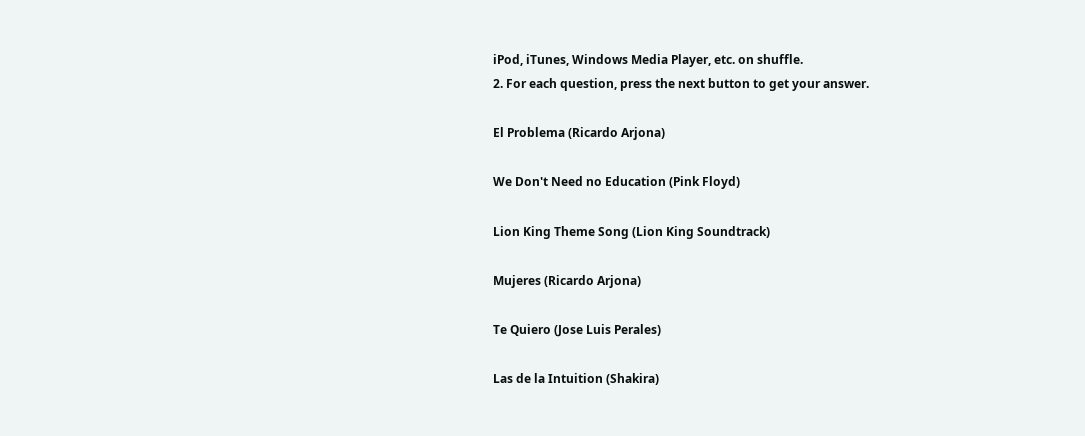iPod, iTunes, Windows Media Player, etc. on shuffle.
2. For each question, press the next button to get your answer.

El Problema (Ricardo Arjona)

We Don't Need no Education (Pink Floyd)

Lion King Theme Song (Lion King Soundtrack)

Mujeres (Ricardo Arjona)

Te Quiero (Jose Luis Perales)

Las de la Intuition (Shakira)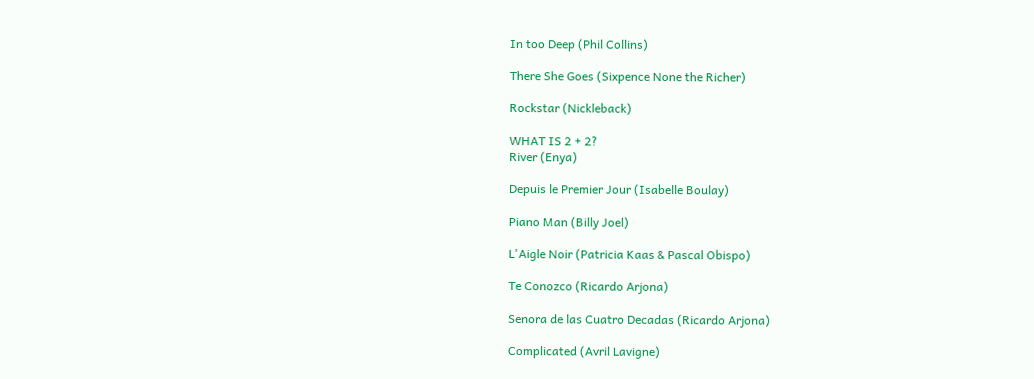In too Deep (Phil Collins)

There She Goes (Sixpence None the Richer)

Rockstar (Nickleback)

WHAT IS 2 + 2?
River (Enya)

Depuis le Premier Jour (Isabelle Boulay)

Piano Man (Billy Joel)

L'Aigle Noir (Patricia Kaas & Pascal Obispo)

Te Conozco (Ricardo Arjona)

Senora de las Cuatro Decadas (Ricardo Arjona)

Complicated (Avril Lavigne)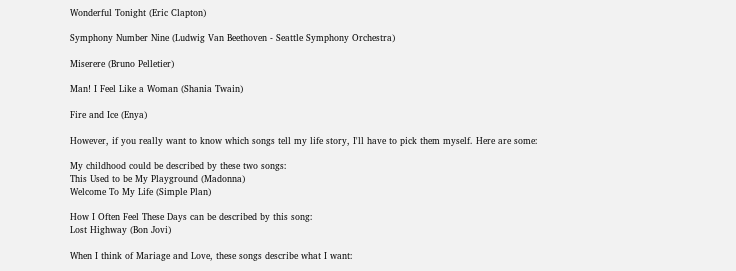Wonderful Tonight (Eric Clapton)

Symphony Number Nine (Ludwig Van Beethoven - Seattle Symphony Orchestra)

Miserere (Bruno Pelletier)

Man! I Feel Like a Woman (Shania Twain)

Fire and Ice (Enya)

However, if you really want to know which songs tell my life story, I'll have to pick them myself. Here are some:

My childhood could be described by these two songs:
This Used to be My Playground (Madonna)
Welcome To My Life (Simple Plan)

How I Often Feel These Days can be described by this song:
Lost Highway (Bon Jovi)

When I think of Mariage and Love, these songs describe what I want: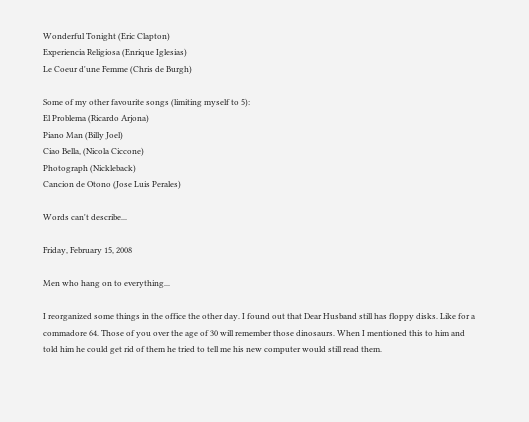Wonderful Tonight (Eric Clapton)
Experiencia Religiosa (Enrique Iglesias)
Le Coeur d'une Femme (Chris de Burgh)

Some of my other favourite songs (limiting myself to 5):
El Problema (Ricardo Arjona)
Piano Man (Billy Joel)
Ciao Bella, (Nicola Ciccone)
Photograph (Nickleback)
Cancion de Otono (Jose Luis Perales)

Words can't describe...

Friday, February 15, 2008

Men who hang on to everything...

I reorganized some things in the office the other day. I found out that Dear Husband still has floppy disks. Like for a commadore 64. Those of you over the age of 30 will remember those dinosaurs. When I mentioned this to him and told him he could get rid of them he tried to tell me his new computer would still read them.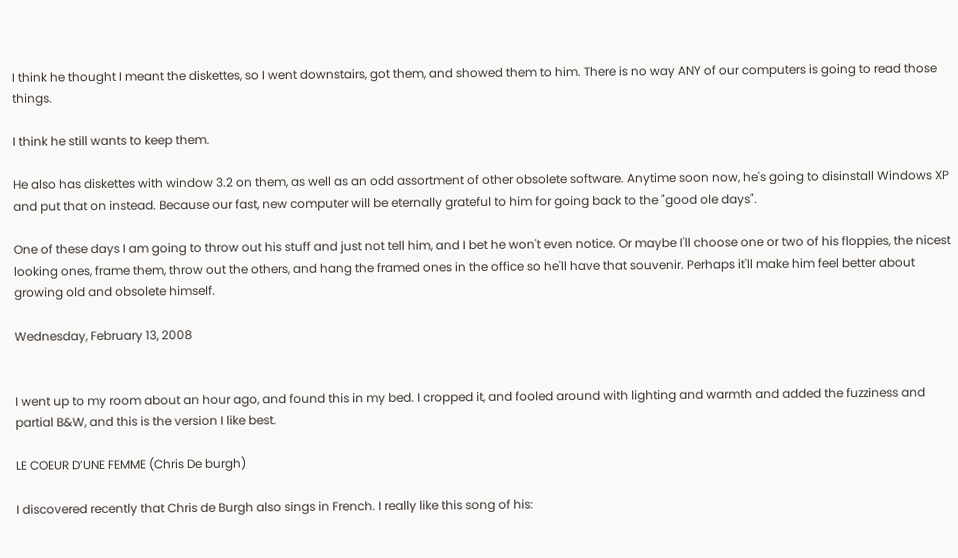I think he thought I meant the diskettes, so I went downstairs, got them, and showed them to him. There is no way ANY of our computers is going to read those things.

I think he still wants to keep them.

He also has diskettes with window 3.2 on them, as well as an odd assortment of other obsolete software. Anytime soon now, he's going to disinstall Windows XP and put that on instead. Because our fast, new computer will be eternally grateful to him for going back to the "good ole days".

One of these days I am going to throw out his stuff and just not tell him, and I bet he won't even notice. Or maybe I'll choose one or two of his floppies, the nicest looking ones, frame them, throw out the others, and hang the framed ones in the office so he'll have that souvenir. Perhaps it'll make him feel better about growing old and obsolete himself.

Wednesday, February 13, 2008


I went up to my room about an hour ago, and found this in my bed. I cropped it, and fooled around with lighting and warmth and added the fuzziness and partial B&W, and this is the version I like best.

LE COEUR D’UNE FEMME (Chris De burgh)

I discovered recently that Chris de Burgh also sings in French. I really like this song of his: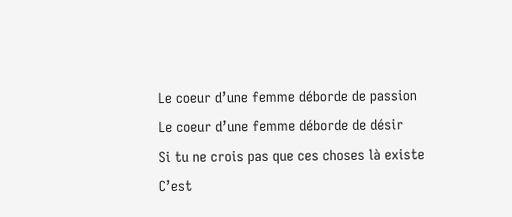Le coeur d’une femme déborde de passion
Le coeur d’une femme déborde de désir
Si tu ne crois pas que ces choses là existe
C’est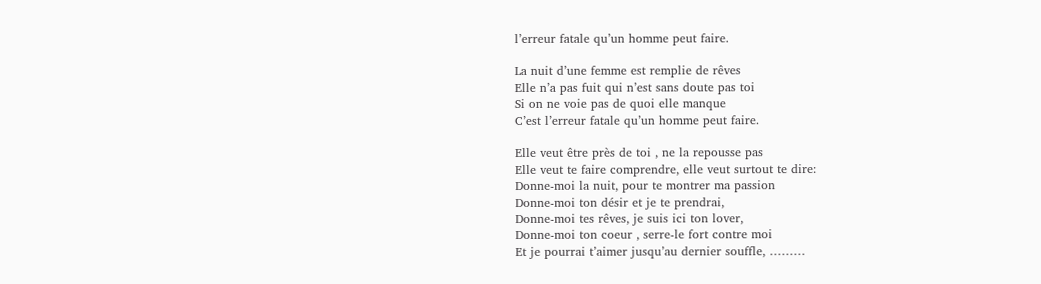l’erreur fatale qu’un homme peut faire.

La nuit d’une femme est remplie de rêves
Elle n’a pas fuit qui n’est sans doute pas toi
Si on ne voie pas de quoi elle manque
C’est l’erreur fatale qu’un homme peut faire.

Elle veut être près de toi , ne la repousse pas
Elle veut te faire comprendre, elle veut surtout te dire:
Donne-moi la nuit, pour te montrer ma passion
Donne-moi ton désir et je te prendrai,
Donne-moi tes rêves, je suis ici ton lover,
Donne-moi ton coeur , serre-le fort contre moi
Et je pourrai t’aimer jusqu’au dernier souffle, ………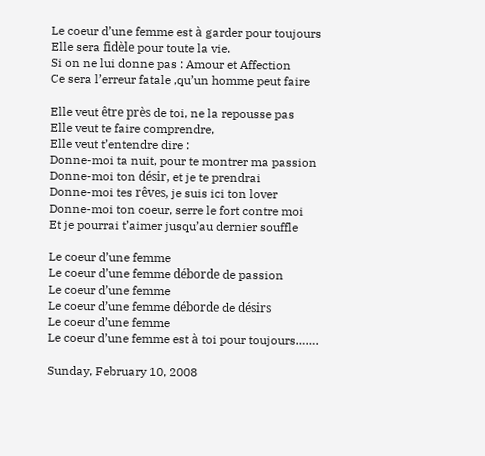Le coeur d’une femme est à garder pour toujours
Elle sera fidèle pour toute la vie.
Si on ne lui donne pas : Amour et Affection
Ce sera l’erreur fatale ,qu’un homme peut faire

Elle veut être près de toi, ne la repousse pas
Elle veut te faire comprendre,
Elle veut t’entendre dire :
Donne-moi ta nuit, pour te montrer ma passion
Donne-moi ton désir, et je te prendrai
Donne-moi tes rêves, je suis ici ton lover
Donne-moi ton coeur, serre le fort contre moi
Et je pourrai t’aimer jusqu’au dernier souffle

Le coeur d’une femme
Le coeur d’une femme déborde de passion
Le coeur d’une femme
Le coeur d’une femme déborde de désirs
Le coeur d’une femme
Le coeur d’une femme est à toi pour toujours…….

Sunday, February 10, 2008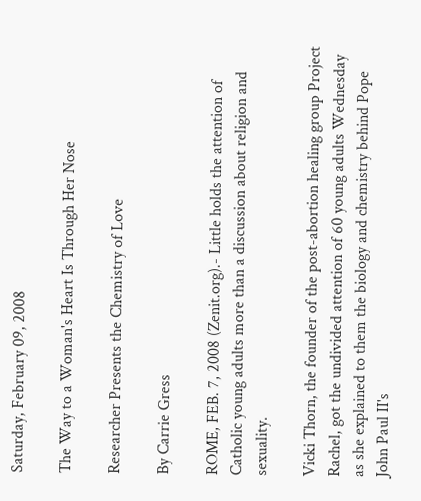Saturday, February 09, 2008

The Way to a Woman's Heart Is Through Her Nose

Researcher Presents the Chemistry of Love

By Carrie Gress

ROME, FEB. 7, 2008 (Zenit.org).- Little holds the attention of Catholic young adults more than a discussion about religion and sexuality.

Vicki Thorn, the founder of the post-abortion healing group Project Rachel, got the undivided attention of 60 young adults Wednesday as she explained to them the biology and chemistry behind Pope John Paul II's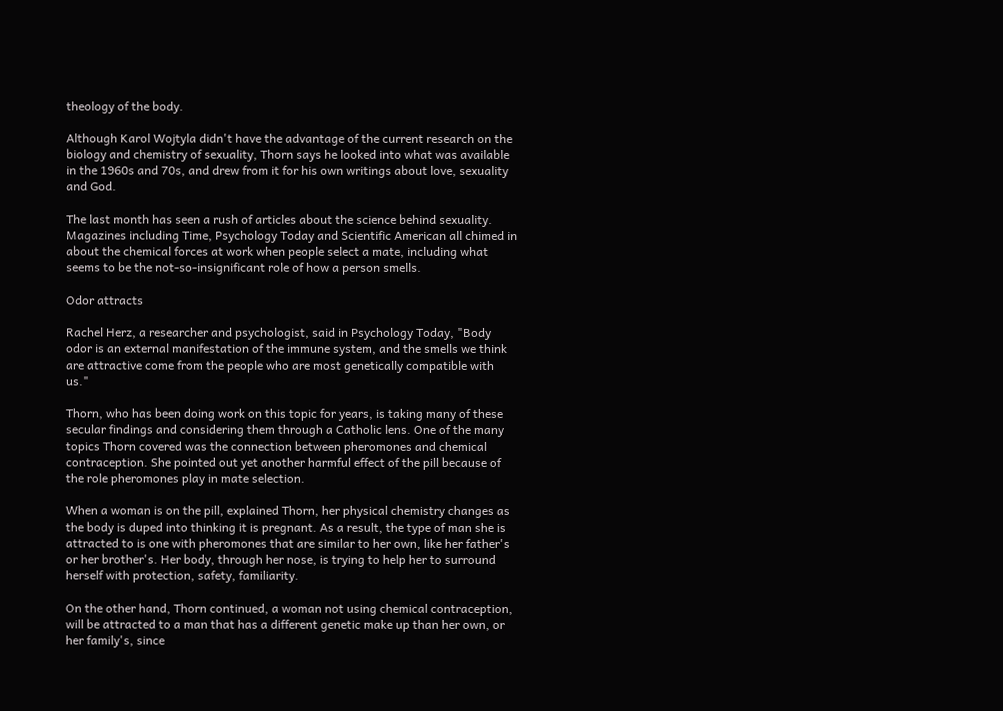theology of the body.

Although Karol Wojtyla didn't have the advantage of the current research on the biology and chemistry of sexuality, Thorn says he looked into what was available in the 1960s and 70s, and drew from it for his own writings about love, sexuality and God.

The last month has seen a rush of articles about the science behind sexuality. Magazines including Time, Psychology Today and Scientific American all chimed in about the chemical forces at work when people select a mate, including what seems to be the not-so-insignificant role of how a person smells.

Odor attracts

Rachel Herz, a researcher and psychologist, said in Psychology Today, "Body odor is an external manifestation of the immune system, and the smells we think are attractive come from the people who are most genetically compatible with us."

Thorn, who has been doing work on this topic for years, is taking many of these secular findings and considering them through a Catholic lens. One of the many topics Thorn covered was the connection between pheromones and chemical contraception. She pointed out yet another harmful effect of the pill because of the role pheromones play in mate selection.

When a woman is on the pill, explained Thorn, her physical chemistry changes as the body is duped into thinking it is pregnant. As a result, the type of man she is attracted to is one with pheromones that are similar to her own, like her father's or her brother's. Her body, through her nose, is trying to help her to surround herself with protection, safety, familiarity.

On the other hand, Thorn continued, a woman not using chemical contraception, will be attracted to a man that has a different genetic make up than her own, or her family's, since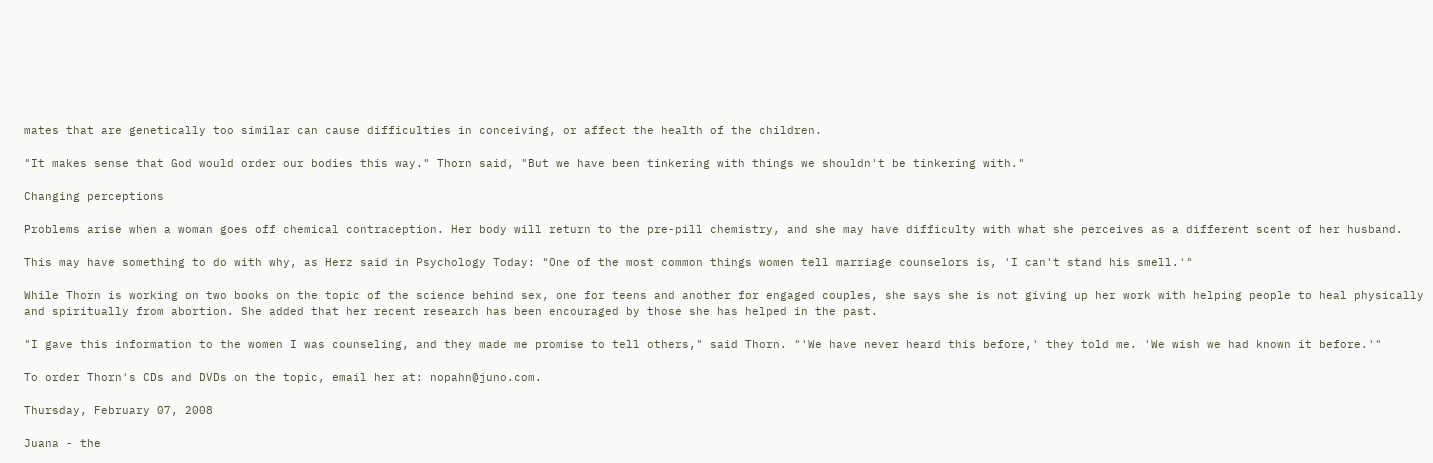mates that are genetically too similar can cause difficulties in conceiving, or affect the health of the children.

"It makes sense that God would order our bodies this way." Thorn said, "But we have been tinkering with things we shouldn't be tinkering with."

Changing perceptions

Problems arise when a woman goes off chemical contraception. Her body will return to the pre-pill chemistry, and she may have difficulty with what she perceives as a different scent of her husband.

This may have something to do with why, as Herz said in Psychology Today: "One of the most common things women tell marriage counselors is, 'I can't stand his smell.'"

While Thorn is working on two books on the topic of the science behind sex, one for teens and another for engaged couples, she says she is not giving up her work with helping people to heal physically and spiritually from abortion. She added that her recent research has been encouraged by those she has helped in the past.

"I gave this information to the women I was counseling, and they made me promise to tell others," said Thorn. "'We have never heard this before,' they told me. 'We wish we had known it before.'"

To order Thorn's CDs and DVDs on the topic, email her at: nopahn@juno.com.

Thursday, February 07, 2008

Juana - the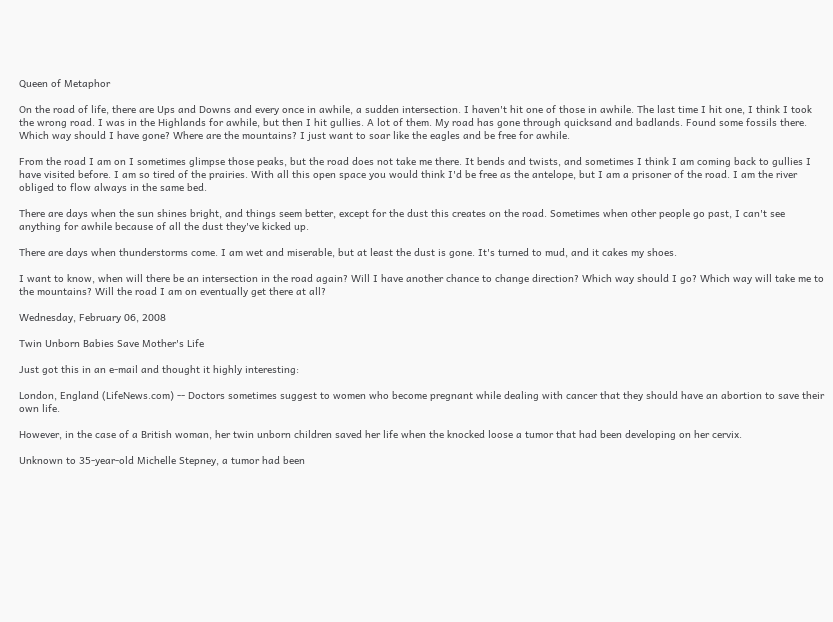Queen of Metaphor

On the road of life, there are Ups and Downs and every once in awhile, a sudden intersection. I haven't hit one of those in awhile. The last time I hit one, I think I took the wrong road. I was in the Highlands for awhile, but then I hit gullies. A lot of them. My road has gone through quicksand and badlands. Found some fossils there. Which way should I have gone? Where are the mountains? I just want to soar like the eagles and be free for awhile.

From the road I am on I sometimes glimpse those peaks, but the road does not take me there. It bends and twists, and sometimes I think I am coming back to gullies I have visited before. I am so tired of the prairies. With all this open space you would think I'd be free as the antelope, but I am a prisoner of the road. I am the river obliged to flow always in the same bed.

There are days when the sun shines bright, and things seem better, except for the dust this creates on the road. Sometimes when other people go past, I can't see anything for awhile because of all the dust they've kicked up.

There are days when thunderstorms come. I am wet and miserable, but at least the dust is gone. It's turned to mud, and it cakes my shoes.

I want to know, when will there be an intersection in the road again? Will I have another chance to change direction? Which way should I go? Which way will take me to the mountains? Will the road I am on eventually get there at all?

Wednesday, February 06, 2008

Twin Unborn Babies Save Mother's Life

Just got this in an e-mail and thought it highly interesting:

London, England (LifeNews.com) -- Doctors sometimes suggest to women who become pregnant while dealing with cancer that they should have an abortion to save their own life.

However, in the case of a British woman, her twin unborn children saved her life when the knocked loose a tumor that had been developing on her cervix.

Unknown to 35-year-old Michelle Stepney, a tumor had been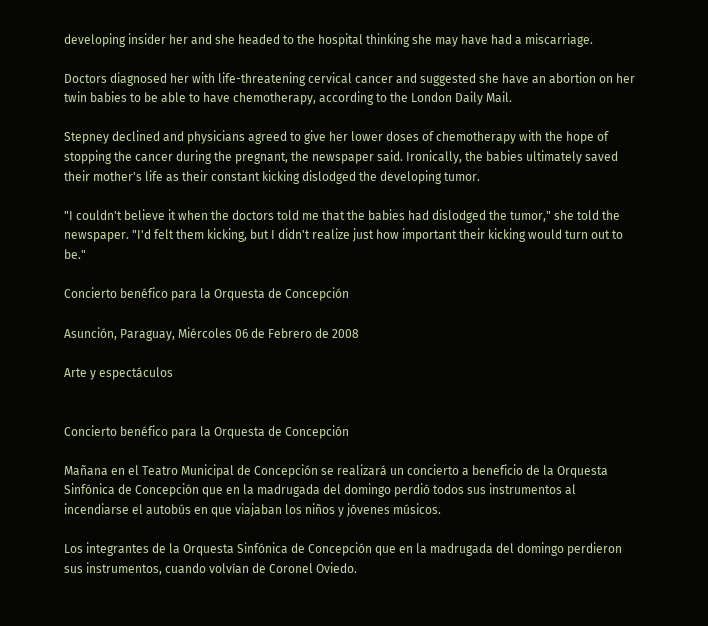developing insider her and she headed to the hospital thinking she may have had a miscarriage.

Doctors diagnosed her with life-threatening cervical cancer and suggested she have an abortion on her twin babies to be able to have chemotherapy, according to the London Daily Mail.

Stepney declined and physicians agreed to give her lower doses of chemotherapy with the hope of stopping the cancer during the pregnant, the newspaper said. Ironically, the babies ultimately saved their mother's life as their constant kicking dislodged the developing tumor.

"I couldn't believe it when the doctors told me that the babies had dislodged the tumor," she told the newspaper. "I'd felt them kicking, but I didn't realize just how important their kicking would turn out to be."

Concierto benéfico para la Orquesta de Concepción

Asunción, Paraguay, Miércoles 06 de Febrero de 2008

Arte y espectáculos


Concierto benéfico para la Orquesta de Concepción

Mañana en el Teatro Municipal de Concepción se realizará un concierto a beneficio de la Orquesta Sinfónica de Concepción que en la madrugada del domingo perdió todos sus instrumentos al incendiarse el autobús en que viajaban los niños y jóvenes músicos.

Los integrantes de la Orquesta Sinfónica de Concepción que en la madrugada del domingo perdieron sus instrumentos, cuando volvían de Coronel Oviedo.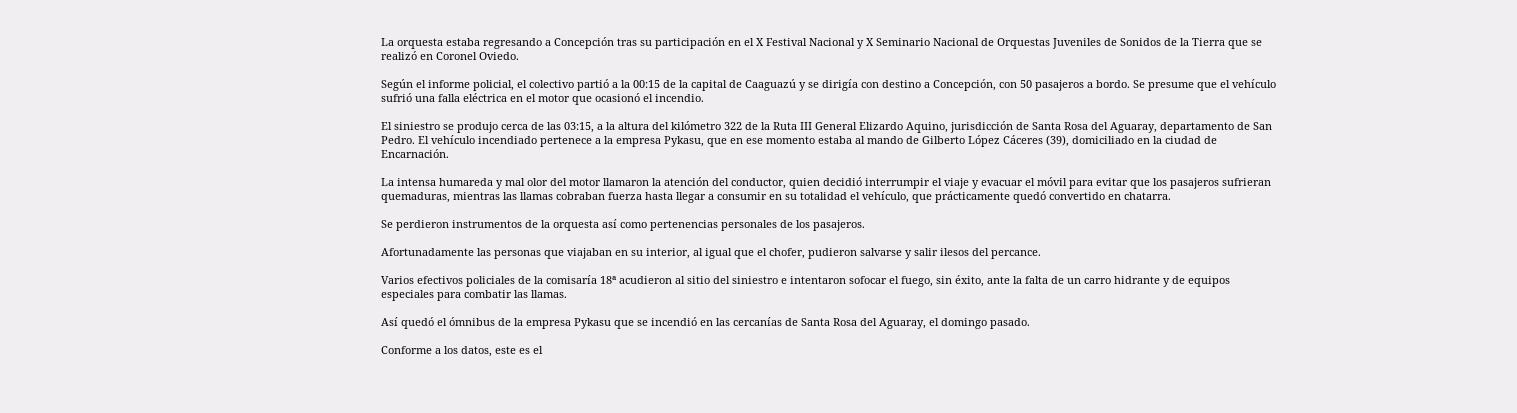La orquesta estaba regresando a Concepción tras su participación en el X Festival Nacional y X Seminario Nacional de Orquestas Juveniles de Sonidos de la Tierra que se realizó en Coronel Oviedo.

Según el informe policial, el colectivo partió a la 00:15 de la capital de Caaguazú y se dirigía con destino a Concepción, con 50 pasajeros a bordo. Se presume que el vehículo sufrió una falla eléctrica en el motor que ocasionó el incendio.

El siniestro se produjo cerca de las 03:15, a la altura del kilómetro 322 de la Ruta III General Elizardo Aquino, jurisdicción de Santa Rosa del Aguaray, departamento de San Pedro. El vehículo incendiado pertenece a la empresa Pykasu, que en ese momento estaba al mando de Gilberto López Cáceres (39), domiciliado en la ciudad de Encarnación.

La intensa humareda y mal olor del motor llamaron la atención del conductor, quien decidió interrumpir el viaje y evacuar el móvil para evitar que los pasajeros sufrieran quemaduras, mientras las llamas cobraban fuerza hasta llegar a consumir en su totalidad el vehículo, que prácticamente quedó convertido en chatarra.

Se perdieron instrumentos de la orquesta así como pertenencias personales de los pasajeros.

Afortunadamente las personas que viajaban en su interior, al igual que el chofer, pudieron salvarse y salir ilesos del percance.

Varios efectivos policiales de la comisaría 18ª acudieron al sitio del siniestro e intentaron sofocar el fuego, sin éxito, ante la falta de un carro hidrante y de equipos especiales para combatir las llamas.

Así quedó el ómnibus de la empresa Pykasu que se incendió en las cercanías de Santa Rosa del Aguaray, el domingo pasado.

Conforme a los datos, este es el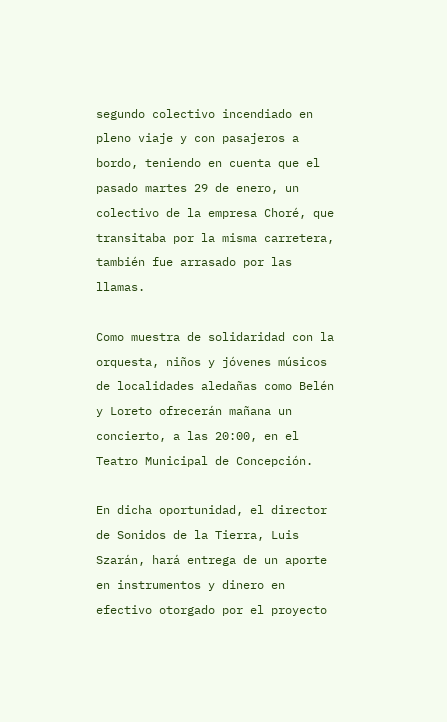segundo colectivo incendiado en pleno viaje y con pasajeros a bordo, teniendo en cuenta que el pasado martes 29 de enero, un colectivo de la empresa Choré, que transitaba por la misma carretera, también fue arrasado por las llamas.

Como muestra de solidaridad con la orquesta, niños y jóvenes músicos de localidades aledañas como Belén y Loreto ofrecerán mañana un concierto, a las 20:00, en el Teatro Municipal de Concepción.

En dicha oportunidad, el director de Sonidos de la Tierra, Luis Szarán, hará entrega de un aporte en instrumentos y dinero en efectivo otorgado por el proyecto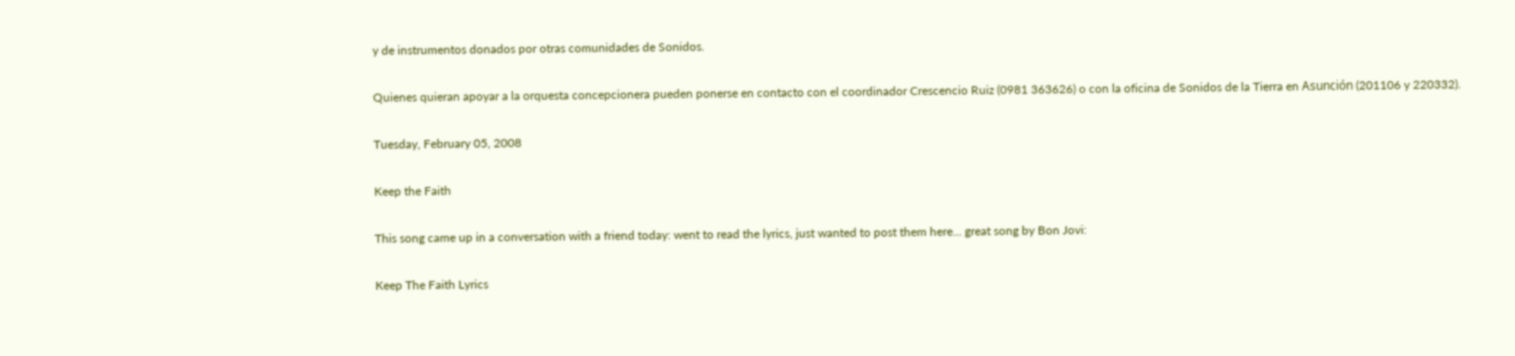y de instrumentos donados por otras comunidades de Sonidos.

Quienes quieran apoyar a la orquesta concepcionera pueden ponerse en contacto con el coordinador Crescencio Ruiz (0981 363626) o con la oficina de Sonidos de la Tierra en Asunción (201106 y 220332).

Tuesday, February 05, 2008

Keep the Faith

This song came up in a conversation with a friend today: went to read the lyrics, just wanted to post them here... great song by Bon Jovi:

Keep The Faith Lyrics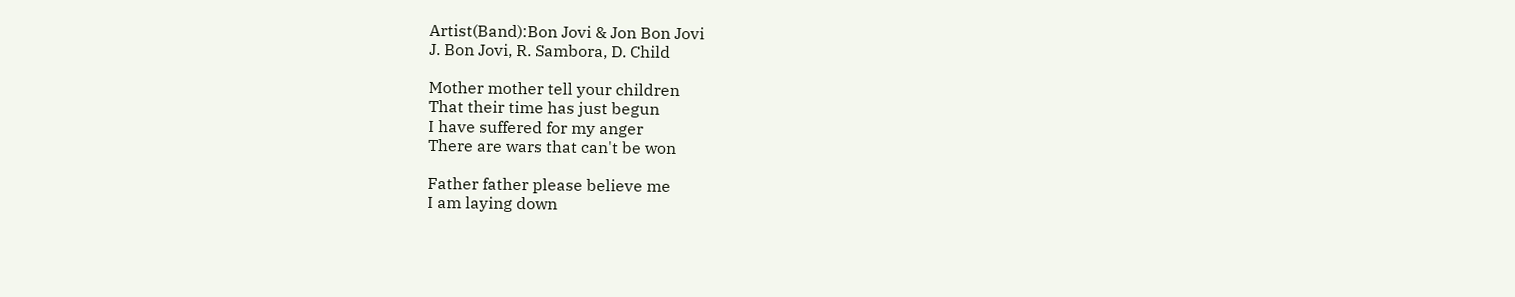Artist(Band):Bon Jovi & Jon Bon Jovi
J. Bon Jovi, R. Sambora, D. Child

Mother mother tell your children
That their time has just begun
I have suffered for my anger
There are wars that can't be won

Father father please believe me
I am laying down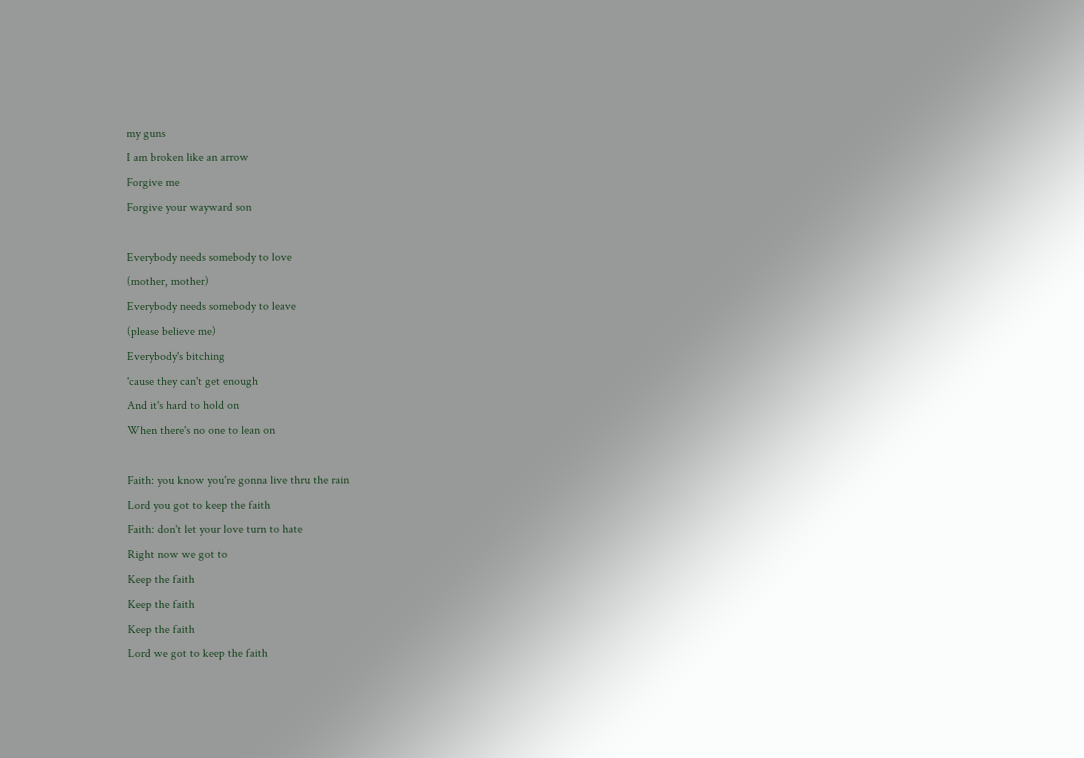my guns
I am broken like an arrow
Forgive me
Forgive your wayward son

Everybody needs somebody to love
(mother, mother)
Everybody needs somebody to leave
(please believe me)
Everybody's bitching
'cause they can't get enough
And it's hard to hold on
When there's no one to lean on

Faith: you know you're gonna live thru the rain
Lord you got to keep the faith
Faith: don't let your love turn to hate
Right now we got to
Keep the faith
Keep the faith
Keep the faith
Lord we got to keep the faith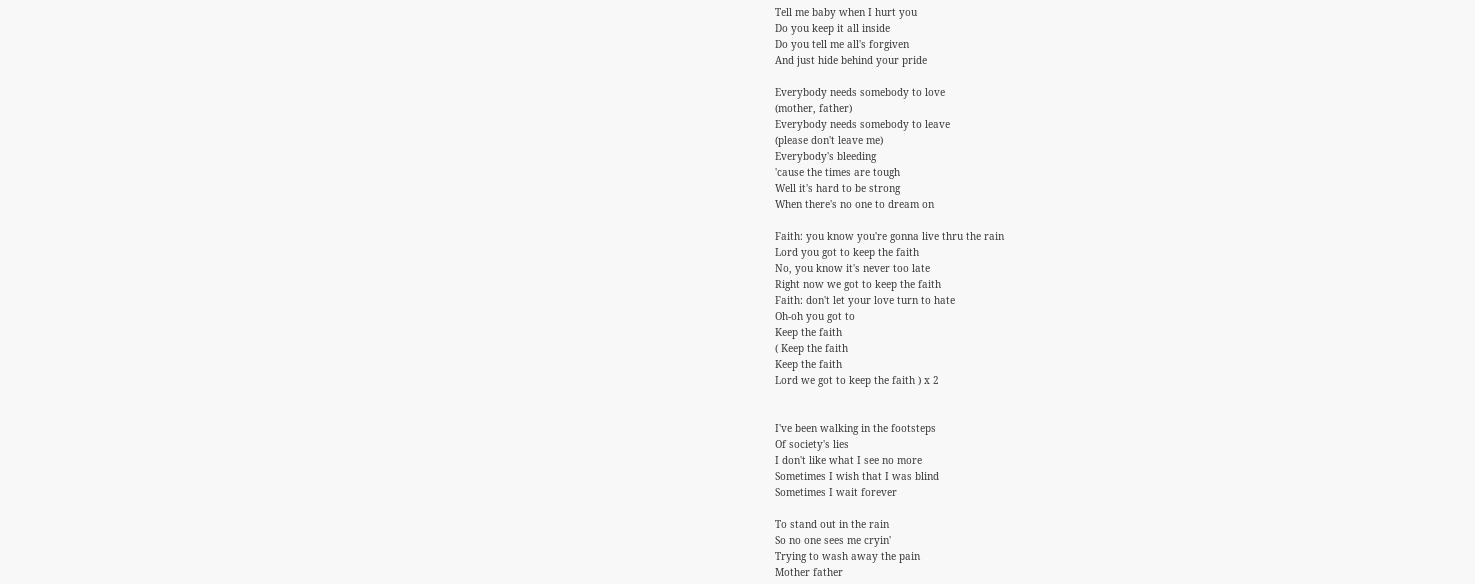Tell me baby when I hurt you
Do you keep it all inside
Do you tell me all's forgiven
And just hide behind your pride

Everybody needs somebody to love
(mother, father)
Everybody needs somebody to leave
(please don't leave me)
Everybody's bleeding
'cause the times are tough
Well it's hard to be strong
When there's no one to dream on

Faith: you know you're gonna live thru the rain
Lord you got to keep the faith
No, you know it's never too late
Right now we got to keep the faith
Faith: don't let your love turn to hate
Oh-oh you got to
Keep the faith
( Keep the faith
Keep the faith
Lord we got to keep the faith ) x 2


I've been walking in the footsteps
Of society's lies
I don't like what I see no more
Sometimes I wish that I was blind
Sometimes I wait forever

To stand out in the rain
So no one sees me cryin'
Trying to wash away the pain
Mother father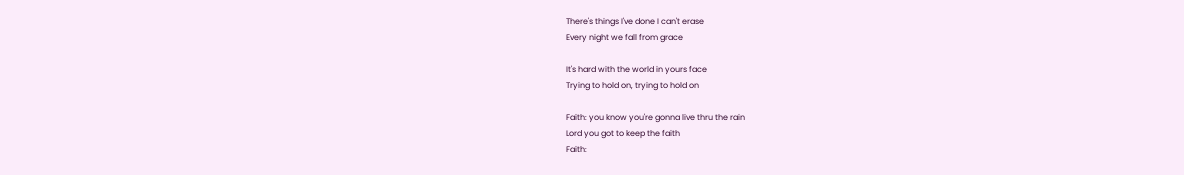There's things I've done I can't erase
Every night we fall from grace

It's hard with the world in yours face
Trying to hold on, trying to hold on

Faith: you know you're gonna live thru the rain
Lord you got to keep the faith
Faith: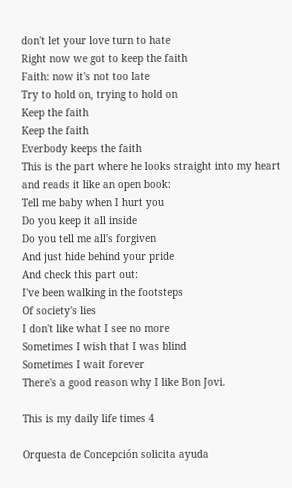don't let your love turn to hate
Right now we got to keep the faith
Faith: now it's not too late
Try to hold on, trying to hold on
Keep the faith
Keep the faith
Everbody keeps the faith
This is the part where he looks straight into my heart and reads it like an open book:
Tell me baby when I hurt you
Do you keep it all inside
Do you tell me all's forgiven
And just hide behind your pride
And check this part out:
I've been walking in the footsteps
Of society's lies
I don't like what I see no more
Sometimes I wish that I was blind
Sometimes I wait forever
There's a good reason why I like Bon Jovi.

This is my daily life times 4

Orquesta de Concepción solicita ayuda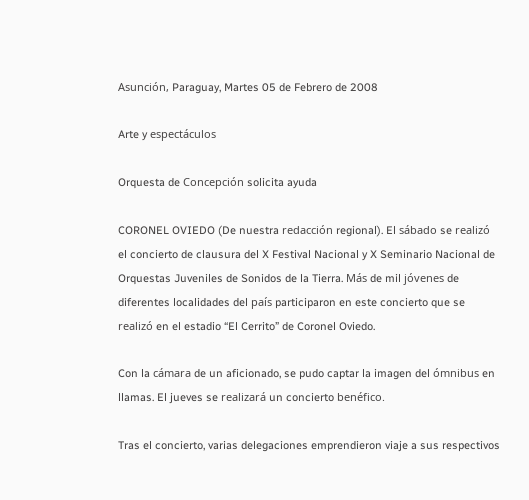Asunción, Paraguay, Martes 05 de Febrero de 2008

Arte y espectáculos

Orquesta de Concepción solicita ayuda

CORONEL OVIEDO (De nuestra redacción regional). El sábado se realizó el concierto de clausura del X Festival Nacional y X Seminario Nacional de Orquestas Juveniles de Sonidos de la Tierra. Más de mil jóvenes de diferentes localidades del país participaron en este concierto que se realizó en el estadio “El Cerrito” de Coronel Oviedo.

Con la cámara de un aficionado, se pudo captar la imagen del ómnibus en llamas. El jueves se realizará un concierto benéfico.

Tras el concierto, varias delegaciones emprendieron viaje a sus respectivos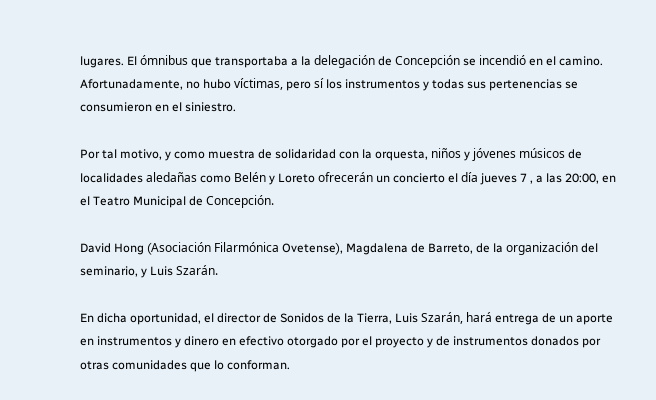lugares. El ómnibus que transportaba a la delegación de Concepción se incendió en el camino. Afortunadamente, no hubo víctimas, pero sí los instrumentos y todas sus pertenencias se consumieron en el siniestro.

Por tal motivo, y como muestra de solidaridad con la orquesta, niños y jóvenes músicos de localidades aledañas como Belén y Loreto ofrecerán un concierto el día jueves 7 , a las 20:00, en el Teatro Municipal de Concepción.

David Hong (Asociación Filarmónica Ovetense), Magdalena de Barreto, de la organización del seminario, y Luis Szarán.

En dicha oportunidad, el director de Sonidos de la Tierra, Luis Szarán, hará entrega de un aporte en instrumentos y dinero en efectivo otorgado por el proyecto y de instrumentos donados por otras comunidades que lo conforman.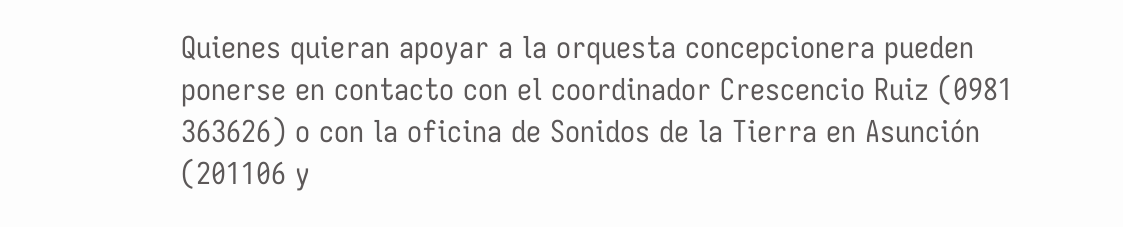Quienes quieran apoyar a la orquesta concepcionera pueden ponerse en contacto con el coordinador Crescencio Ruiz (0981 363626) o con la oficina de Sonidos de la Tierra en Asunción (201106 y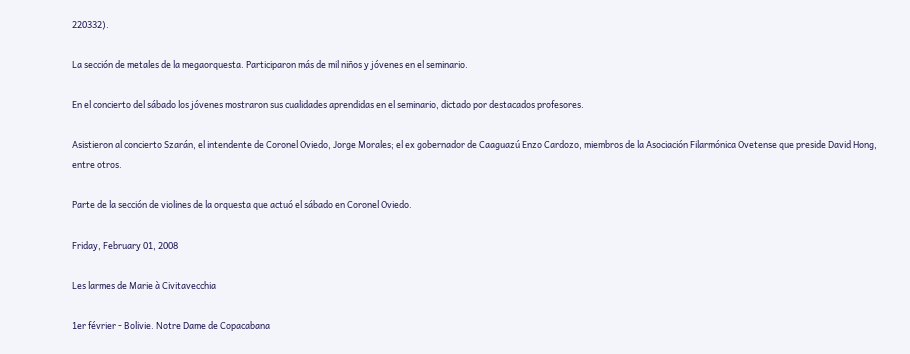220332).

La sección de metales de la megaorquesta. Participaron más de mil niños y jóvenes en el seminario.

En el concierto del sábado los jóvenes mostraron sus cualidades aprendidas en el seminario, dictado por destacados profesores.

Asistieron al concierto Szarán, el intendente de Coronel Oviedo, Jorge Morales; el ex gobernador de Caaguazú Enzo Cardozo, miembros de la Asociación Filarmónica Ovetense que preside David Hong, entre otros.

Parte de la sección de violines de la orquesta que actuó el sábado en Coronel Oviedo.

Friday, February 01, 2008

Les larmes de Marie à Civitavecchia

1er février - Bolivie. Notre Dame de Copacabana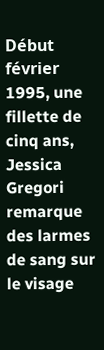Début février 1995, une fillette de cinq ans, Jessica Gregori remarque des larmes de sang sur le visage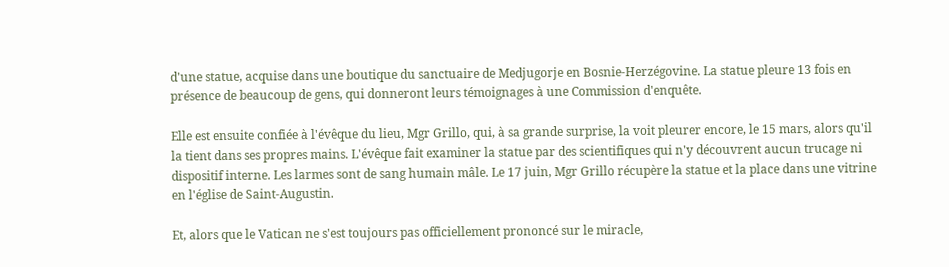d'une statue, acquise dans une boutique du sanctuaire de Medjugorje en Bosnie-Herzégovine. La statue pleure 13 fois en présence de beaucoup de gens, qui donneront leurs témoignages à une Commission d'enquête.

Elle est ensuite confiée à l'évêque du lieu, Mgr Grillo, qui, à sa grande surprise, la voit pleurer encore, le 15 mars, alors qu'il la tient dans ses propres mains. L'évêque fait examiner la statue par des scientifiques qui n'y découvrent aucun trucage ni dispositif interne. Les larmes sont de sang humain mâle. Le 17 juin, Mgr Grillo récupère la statue et la place dans une vitrine en l'église de Saint-Augustin.

Et, alors que le Vatican ne s'est toujours pas officiellement prononcé sur le miracle,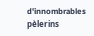d'innombrables pèlerins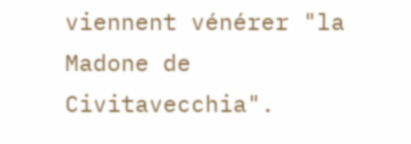viennent vénérer "la Madone de Civitavecchia".